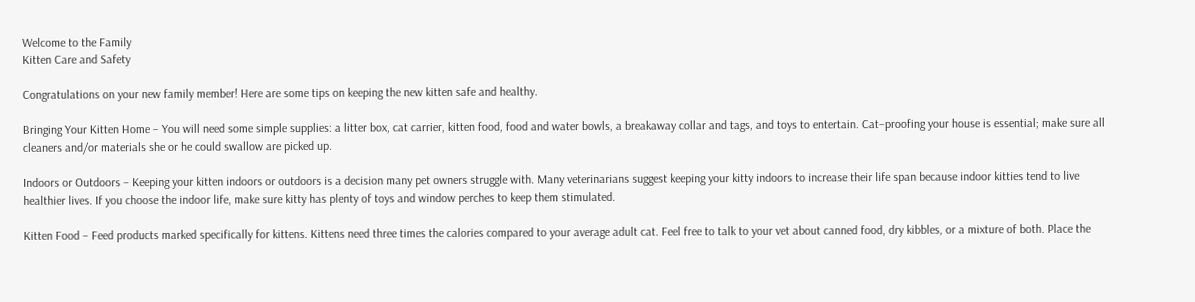Welcome to the Family
Kitten Care and Safety

Congratulations on your new family member! Here are some tips on keeping the new kitten safe and healthy.

Bringing Your Kitten Home – You will need some simple supplies: a litter box, cat carrier, kitten food, food and water bowls, a breakaway collar and tags, and toys to entertain. Cat–proofing your house is essential; make sure all cleaners and/or materials she or he could swallow are picked up.

Indoors or Outdoors – Keeping your kitten indoors or outdoors is a decision many pet owners struggle with. Many veterinarians suggest keeping your kitty indoors to increase their life span because indoor kitties tend to live healthier lives. If you choose the indoor life, make sure kitty has plenty of toys and window perches to keep them stimulated.

Kitten Food – Feed products marked specifically for kittens. Kittens need three times the calories compared to your average adult cat. Feel free to talk to your vet about canned food, dry kibbles, or a mixture of both. Place the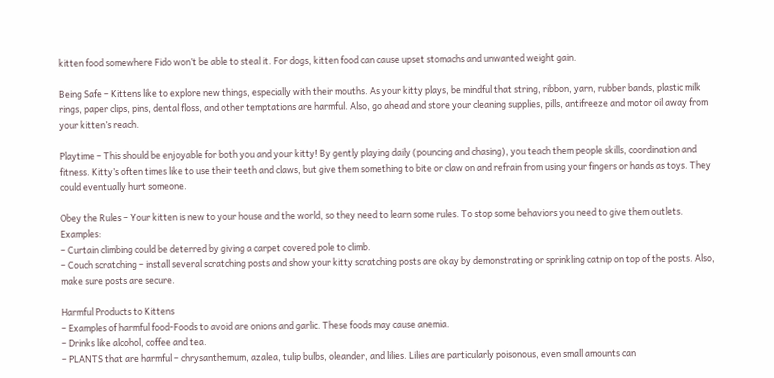kitten food somewhere Fido won’t be able to steal it. For dogs, kitten food can cause upset stomachs and unwanted weight gain.

Being Safe – Kittens like to explore new things, especially with their mouths. As your kitty plays, be mindful that string, ribbon, yarn, rubber bands, plastic milk rings, paper clips, pins, dental floss, and other temptations are harmful. Also, go ahead and store your cleaning supplies, pills, antifreeze and motor oil away from your kitten’s reach.

Playtime – This should be enjoyable for both you and your kitty! By gently playing daily (pouncing and chasing), you teach them people skills, coordination and fitness. Kitty’s often times like to use their teeth and claws, but give them something to bite or claw on and refrain from using your fingers or hands as toys. They could eventually hurt someone.

Obey the Rules – Your kitten is new to your house and the world, so they need to learn some rules. To stop some behaviors you need to give them outlets. Examples:
– Curtain climbing could be deterred by giving a carpet covered pole to climb.
– Couch scratching – install several scratching posts and show your kitty scratching posts are okay by demonstrating or sprinkling catnip on top of the posts. Also, make sure posts are secure.

Harmful Products to Kittens
– Examples of harmful food-Foods to avoid are onions and garlic. These foods may cause anemia.
– Drinks like alcohol, coffee and tea.
– PLANTS that are harmful – chrysanthemum, azalea, tulip bulbs, oleander, and lilies. Lilies are particularly poisonous, even small amounts can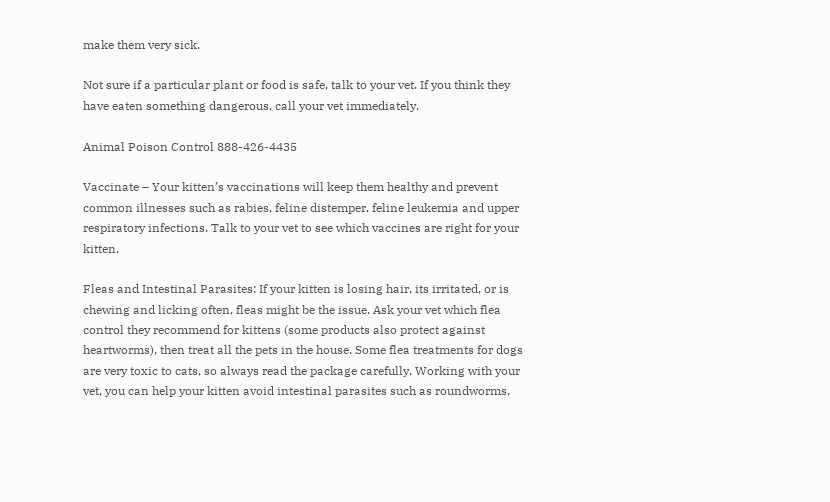make them very sick.

Not sure if a particular plant or food is safe, talk to your vet. If you think they have eaten something dangerous, call your vet immediately.

Animal Poison Control 888-426-4435

Vaccinate – Your kitten’s vaccinations will keep them healthy and prevent common illnesses such as rabies, feline distemper, feline leukemia and upper respiratory infections. Talk to your vet to see which vaccines are right for your kitten.

Fleas and Intestinal Parasites: If your kitten is losing hair, its irritated, or is chewing and licking often, fleas might be the issue. Ask your vet which flea control they recommend for kittens (some products also protect against heartworms), then treat all the pets in the house. Some flea treatments for dogs are very toxic to cats, so always read the package carefully. Working with your vet, you can help your kitten avoid intestinal parasites such as roundworms,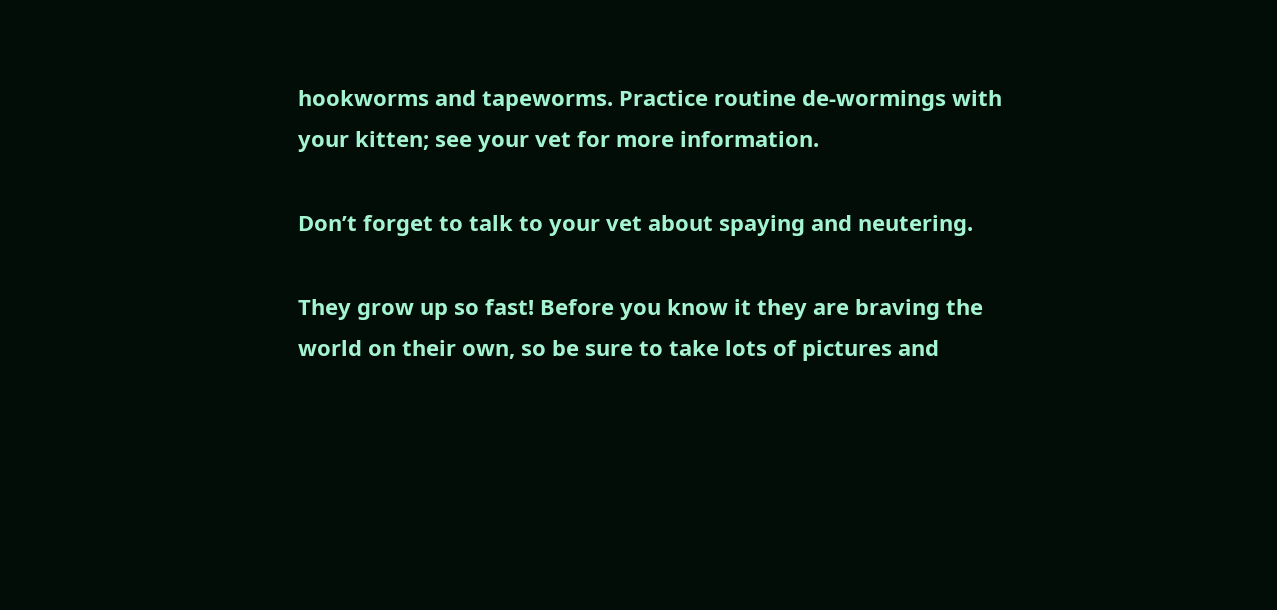hookworms and tapeworms. Practice routine de-wormings with your kitten; see your vet for more information.

Don’t forget to talk to your vet about spaying and neutering.

They grow up so fast! Before you know it they are braving the world on their own, so be sure to take lots of pictures and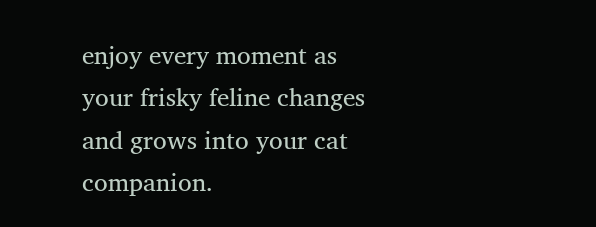enjoy every moment as your frisky feline changes and grows into your cat companion.